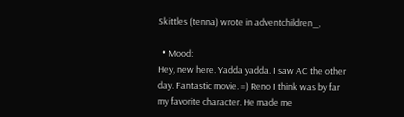Skittles (tenna) wrote in adventchildren_,

  • Mood:
Hey, new here. Yadda yadda. I saw AC the other day. Fantastic movie. =) Reno I think was by far my favorite character. He made me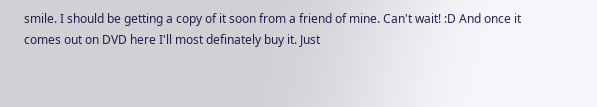smile. I should be getting a copy of it soon from a friend of mine. Can't wait! :D And once it comes out on DVD here I'll most definately buy it. Just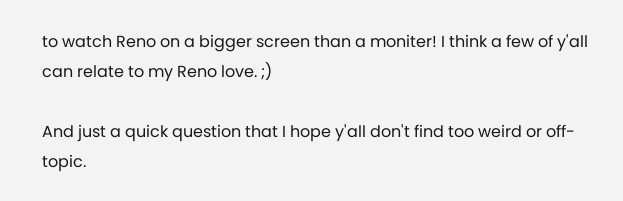to watch Reno on a bigger screen than a moniter! I think a few of y'all can relate to my Reno love. ;)

And just a quick question that I hope y'all don't find too weird or off-topic.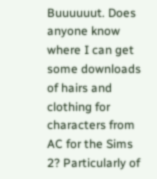Buuuuuut. Does anyone know where I can get some downloads of hairs and clothing for characters from AC for the Sims 2? Particularly of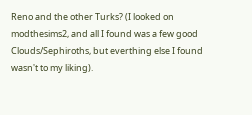Reno and the other Turks? (I looked on modthesims2, and all I found was a few good Clouds/Sephiroths, but everthing else I found wasn't to my liking).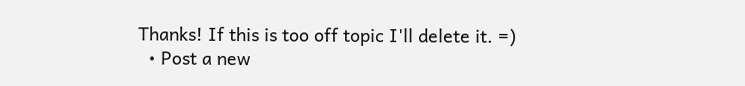Thanks! If this is too off topic I'll delete it. =)
  • Post a new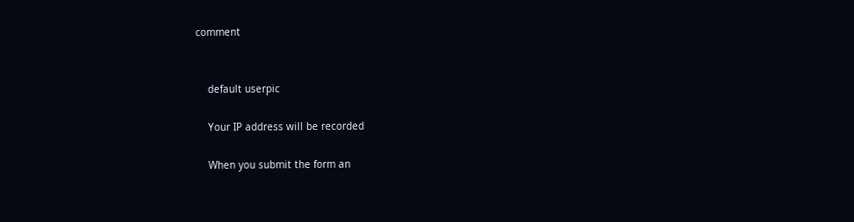comment


    default userpic

    Your IP address will be recorded

    When you submit the form an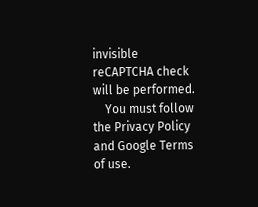invisible reCAPTCHA check will be performed.
    You must follow the Privacy Policy and Google Terms of use.